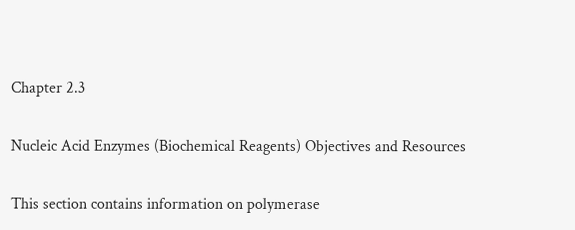Chapter 2.3

Nucleic Acid Enzymes (Biochemical Reagents) Objectives and Resources

This section contains information on polymerase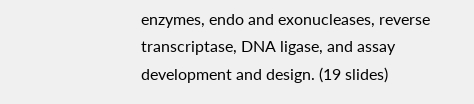enzymes, endo and exonucleases, reverse transcriptase, DNA ligase, and assay development and design. (19 slides)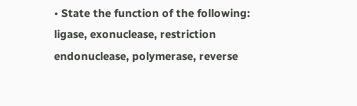• State the function of the following:  ligase, exonuclease, restriction endonuclease, polymerase, reverse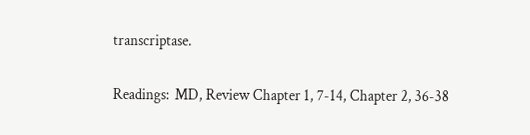transcriptase.

Readings:  MD, Review Chapter 1, 7-14, Chapter 2, 36-38